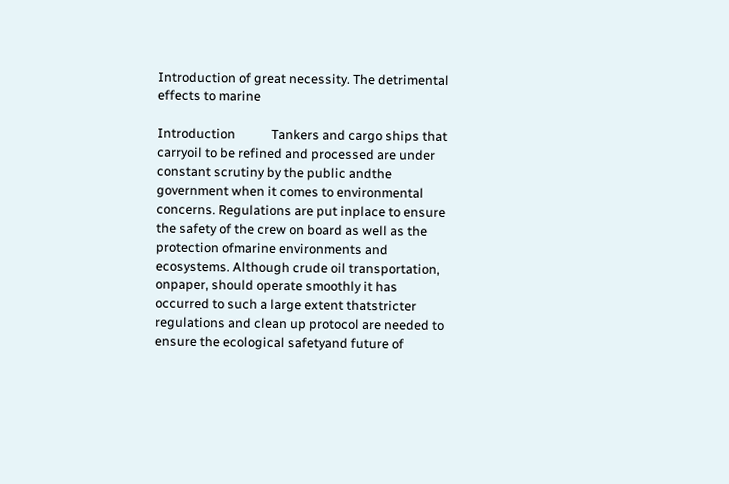Introduction of great necessity. The detrimental effects to marine

Introduction            Tankers and cargo ships that carryoil to be refined and processed are under constant scrutiny by the public andthe government when it comes to environmental concerns. Regulations are put inplace to ensure the safety of the crew on board as well as the protection ofmarine environments and ecosystems. Although crude oil transportation, onpaper, should operate smoothly it has occurred to such a large extent thatstricter regulations and clean up protocol are needed to ensure the ecological safetyand future of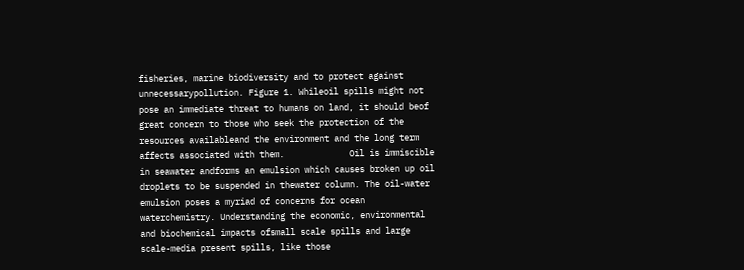fisheries, marine biodiversity and to protect against unnecessarypollution. Figure 1. Whileoil spills might not pose an immediate threat to humans on land, it should beof great concern to those who seek the protection of the resources availableand the environment and the long term affects associated with them.             Oil is immiscible in seawater andforms an emulsion which causes broken up oil droplets to be suspended in thewater column. The oil-water emulsion poses a myriad of concerns for ocean waterchemistry. Understanding the economic, environmental and biochemical impacts ofsmall scale spills and large scale-media present spills, like those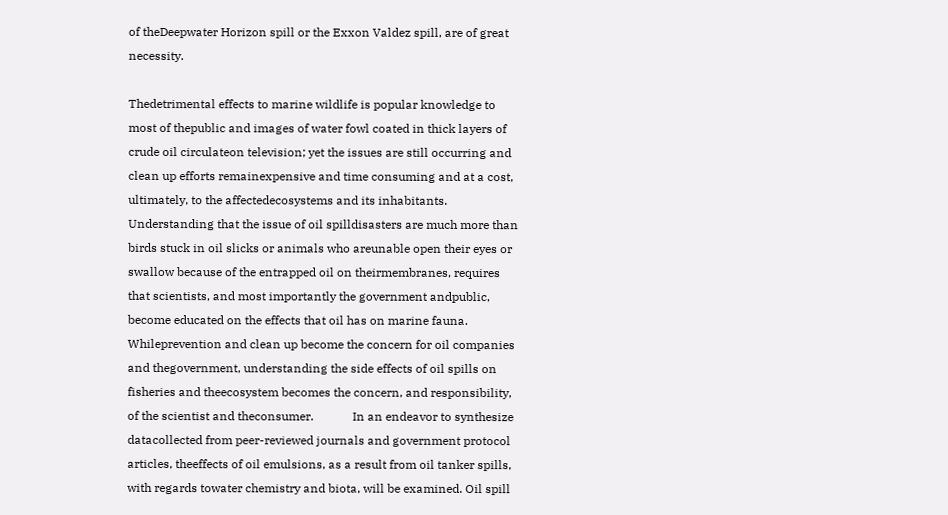of theDeepwater Horizon spill or the Exxon Valdez spill, are of great necessity.

Thedetrimental effects to marine wildlife is popular knowledge to most of thepublic and images of water fowl coated in thick layers of crude oil circulateon television; yet the issues are still occurring and clean up efforts remainexpensive and time consuming and at a cost, ultimately, to the affectedecosystems and its inhabitants. Understanding that the issue of oil spilldisasters are much more than birds stuck in oil slicks or animals who areunable open their eyes or swallow because of the entrapped oil on theirmembranes, requires that scientists, and most importantly the government andpublic, become educated on the effects that oil has on marine fauna. Whileprevention and clean up become the concern for oil companies and thegovernment, understanding the side effects of oil spills on fisheries and theecosystem becomes the concern, and responsibility, of the scientist and theconsumer.             In an endeavor to synthesize datacollected from peer-reviewed journals and government protocol articles, theeffects of oil emulsions, as a result from oil tanker spills, with regards towater chemistry and biota, will be examined. Oil spill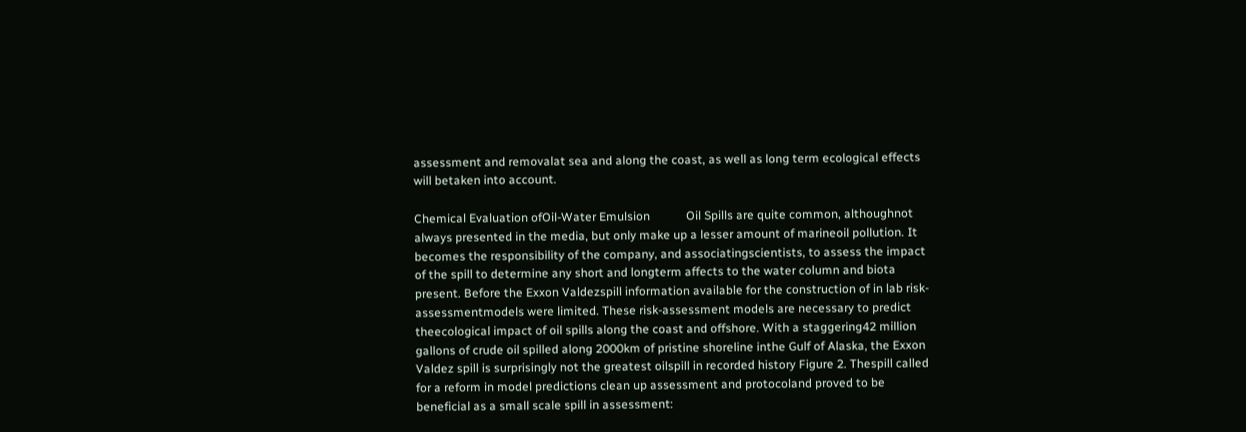assessment and removalat sea and along the coast, as well as long term ecological effects will betaken into account.

Chemical Evaluation ofOil-Water Emulsion            Oil Spills are quite common, althoughnot always presented in the media, but only make up a lesser amount of marineoil pollution. It becomes the responsibility of the company, and associatingscientists, to assess the impact of the spill to determine any short and longterm affects to the water column and biota present. Before the Exxon Valdezspill information available for the construction of in lab risk-assessmentmodels were limited. These risk-assessment models are necessary to predict theecological impact of oil spills along the coast and offshore. With a staggering42 million gallons of crude oil spilled along 2000km of pristine shoreline inthe Gulf of Alaska, the Exxon Valdez spill is surprisingly not the greatest oilspill in recorded history Figure 2. Thespill called for a reform in model predictions clean up assessment and protocoland proved to be beneficial as a small scale spill in assessment: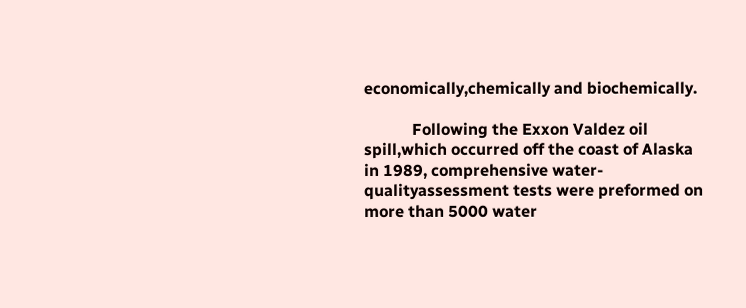economically,chemically and biochemically.

            Following the Exxon Valdez oil spill,which occurred off the coast of Alaska in 1989, comprehensive water-qualityassessment tests were preformed on more than 5000 water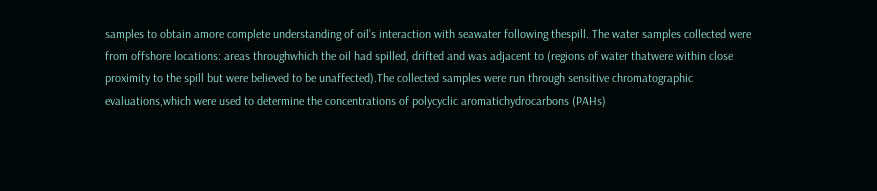samples to obtain amore complete understanding of oil’s interaction with seawater following thespill. The water samples collected were from offshore locations: areas throughwhich the oil had spilled, drifted and was adjacent to (regions of water thatwere within close proximity to the spill but were believed to be unaffected).The collected samples were run through sensitive chromatographic evaluations,which were used to determine the concentrations of polycyclic aromatichydrocarbons (PAHs)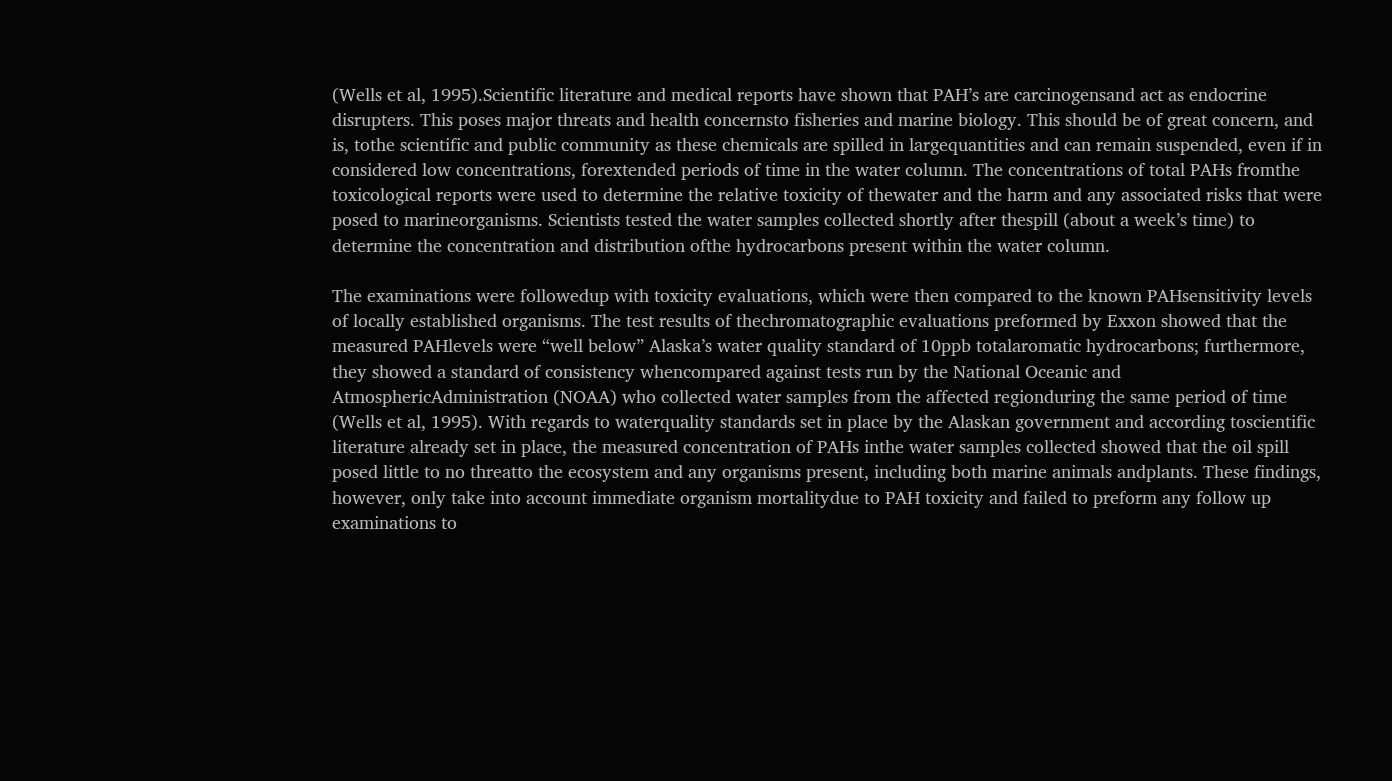(Wells et al, 1995).Scientific literature and medical reports have shown that PAH’s are carcinogensand act as endocrine disrupters. This poses major threats and health concernsto fisheries and marine biology. This should be of great concern, and is, tothe scientific and public community as these chemicals are spilled in largequantities and can remain suspended, even if in considered low concentrations, forextended periods of time in the water column. The concentrations of total PAHs fromthe toxicological reports were used to determine the relative toxicity of thewater and the harm and any associated risks that were posed to marineorganisms. Scientists tested the water samples collected shortly after thespill (about a week’s time) to determine the concentration and distribution ofthe hydrocarbons present within the water column.

The examinations were followedup with toxicity evaluations, which were then compared to the known PAHsensitivity levels of locally established organisms. The test results of thechromatographic evaluations preformed by Exxon showed that the measured PAHlevels were “well below” Alaska’s water quality standard of 10ppb totalaromatic hydrocarbons; furthermore, they showed a standard of consistency whencompared against tests run by the National Oceanic and AtmosphericAdministration (NOAA) who collected water samples from the affected regionduring the same period of time (Wells et al, 1995). With regards to waterquality standards set in place by the Alaskan government and according toscientific literature already set in place, the measured concentration of PAHs inthe water samples collected showed that the oil spill posed little to no threatto the ecosystem and any organisms present, including both marine animals andplants. These findings, however, only take into account immediate organism mortalitydue to PAH toxicity and failed to preform any follow up examinations to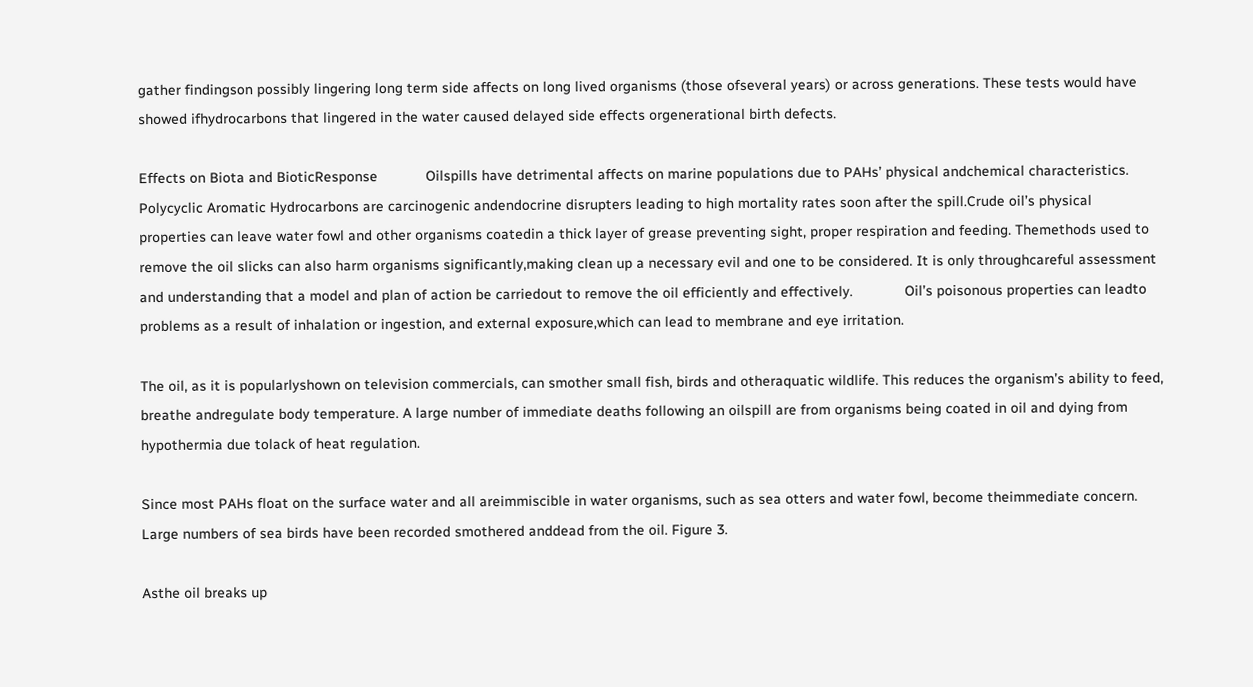gather findingson possibly lingering long term side affects on long lived organisms (those ofseveral years) or across generations. These tests would have showed ifhydrocarbons that lingered in the water caused delayed side effects orgenerational birth defects.

Effects on Biota and BioticResponse            Oilspills have detrimental affects on marine populations due to PAHs’ physical andchemical characteristics. Polycyclic Aromatic Hydrocarbons are carcinogenic andendocrine disrupters leading to high mortality rates soon after the spill.Crude oil’s physical properties can leave water fowl and other organisms coatedin a thick layer of grease preventing sight, proper respiration and feeding. Themethods used to remove the oil slicks can also harm organisms significantly,making clean up a necessary evil and one to be considered. It is only throughcareful assessment and understanding that a model and plan of action be carriedout to remove the oil efficiently and effectively.             Oil’s poisonous properties can leadto problems as a result of inhalation or ingestion, and external exposure,which can lead to membrane and eye irritation.

The oil, as it is popularlyshown on television commercials, can smother small fish, birds and otheraquatic wildlife. This reduces the organism’s ability to feed, breathe andregulate body temperature. A large number of immediate deaths following an oilspill are from organisms being coated in oil and dying from hypothermia due tolack of heat regulation.

Since most PAHs float on the surface water and all areimmiscible in water organisms, such as sea otters and water fowl, become theimmediate concern. Large numbers of sea birds have been recorded smothered anddead from the oil. Figure 3.

Asthe oil breaks up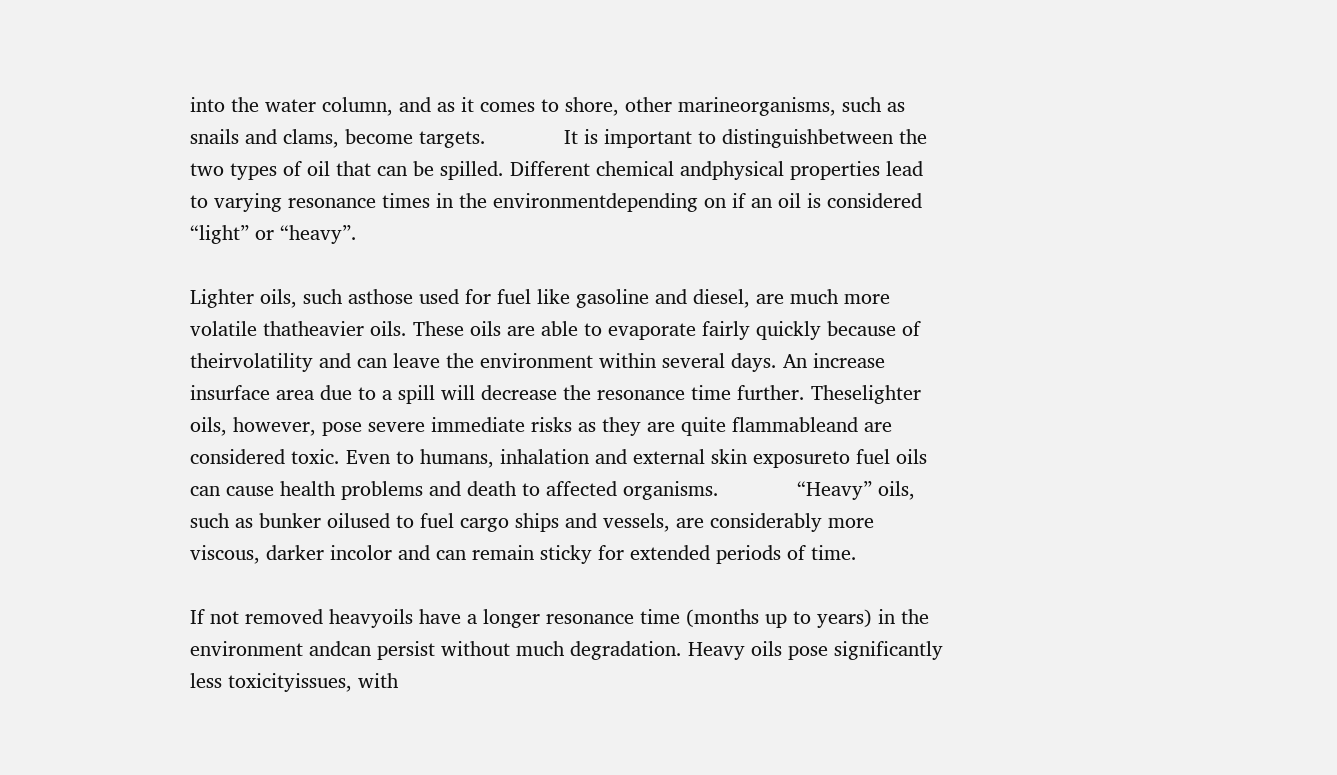into the water column, and as it comes to shore, other marineorganisms, such as snails and clams, become targets.             It is important to distinguishbetween the two types of oil that can be spilled. Different chemical andphysical properties lead to varying resonance times in the environmentdepending on if an oil is considered “light” or “heavy”.

Lighter oils, such asthose used for fuel like gasoline and diesel, are much more volatile thatheavier oils. These oils are able to evaporate fairly quickly because of theirvolatility and can leave the environment within several days. An increase insurface area due to a spill will decrease the resonance time further. Theselighter oils, however, pose severe immediate risks as they are quite flammableand are considered toxic. Even to humans, inhalation and external skin exposureto fuel oils can cause health problems and death to affected organisms.             “Heavy” oils, such as bunker oilused to fuel cargo ships and vessels, are considerably more viscous, darker incolor and can remain sticky for extended periods of time.

If not removed heavyoils have a longer resonance time (months up to years) in the environment andcan persist without much degradation. Heavy oils pose significantly less toxicityissues, with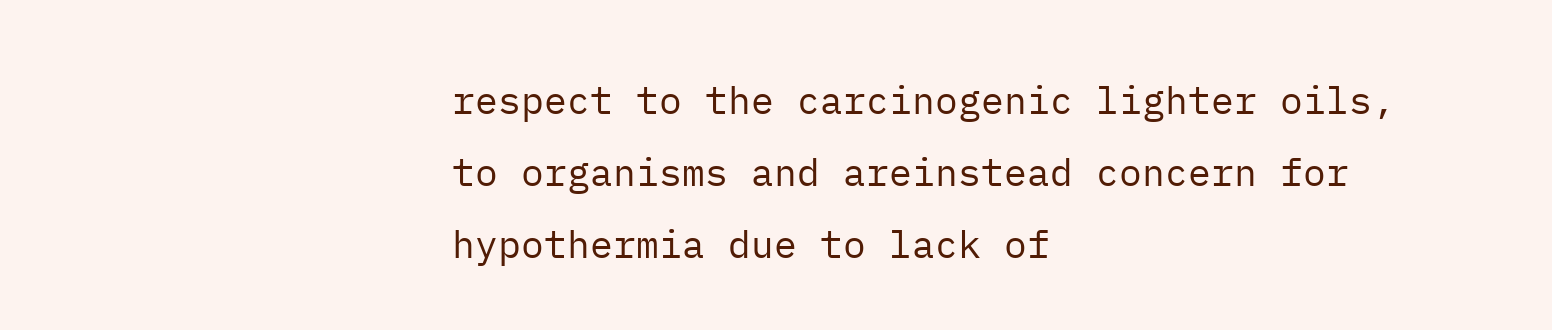respect to the carcinogenic lighter oils, to organisms and areinstead concern for hypothermia due to lack of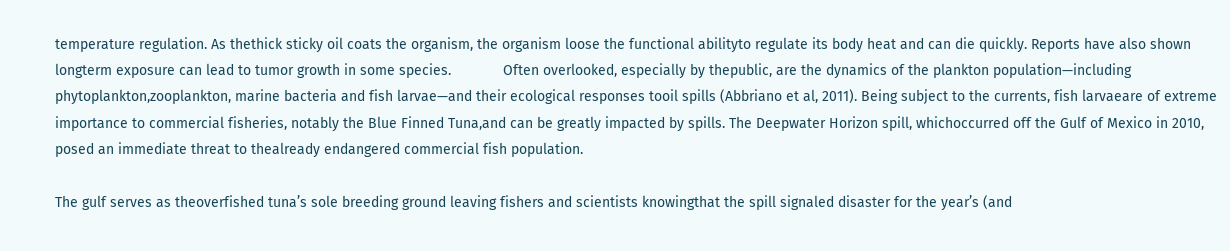temperature regulation. As thethick sticky oil coats the organism, the organism loose the functional abilityto regulate its body heat and can die quickly. Reports have also shown longterm exposure can lead to tumor growth in some species.             Often overlooked, especially by thepublic, are the dynamics of the plankton population—including phytoplankton,zooplankton, marine bacteria and fish larvae—and their ecological responses tooil spills (Abbriano et al, 2011). Being subject to the currents, fish larvaeare of extreme importance to commercial fisheries, notably the Blue Finned Tuna,and can be greatly impacted by spills. The Deepwater Horizon spill, whichoccurred off the Gulf of Mexico in 2010, posed an immediate threat to thealready endangered commercial fish population.

The gulf serves as theoverfished tuna’s sole breeding ground leaving fishers and scientists knowingthat the spill signaled disaster for the year’s (and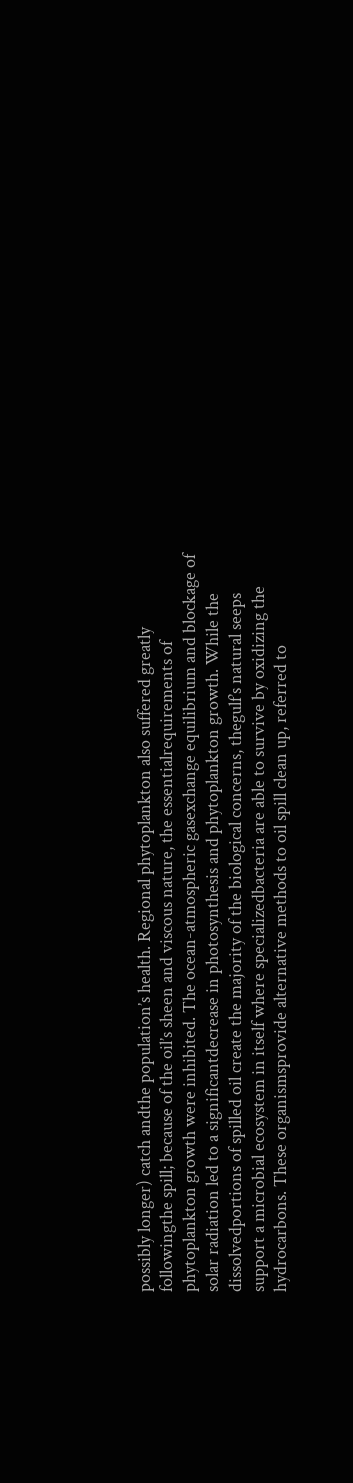possibly longer) catch andthe population’s health. Regional phytoplankton also suffered greatly followingthe spill; because of the oil’s sheen and viscous nature, the essentialrequirements of phytoplankton growth were inhibited. The ocean-atmospheric gasexchange equilibrium and blockage of solar radiation led to a significantdecrease in photosynthesis and phytoplankton growth. While the dissolvedportions of spilled oil create the majority of the biological concerns, thegulf’s natural seeps support a microbial ecosystem in itself where specializedbacteria are able to survive by oxidizing the hydrocarbons. These organismsprovide alternative methods to oil spill clean up, referred to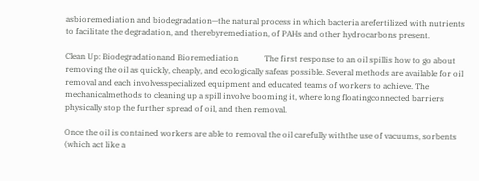asbioremediation and biodegradation—the natural process in which bacteria arefertilized with nutrients to facilitate the degradation, and therebyremediation, of PAHs and other hydrocarbons present.

Clean Up: Biodegradationand Bioremediation             The first response to an oil spillis how to go about removing the oil as quickly, cheaply, and ecologically safeas possible. Several methods are available for oil removal and each involvesspecialized equipment and educated teams of workers to achieve. The mechanicalmethods to cleaning up a spill involve booming it, where long floatingconnected barriers physically stop the further spread of oil, and then removal.

Once the oil is contained workers are able to removal the oil carefully withthe use of vacuums, sorbents (which act like a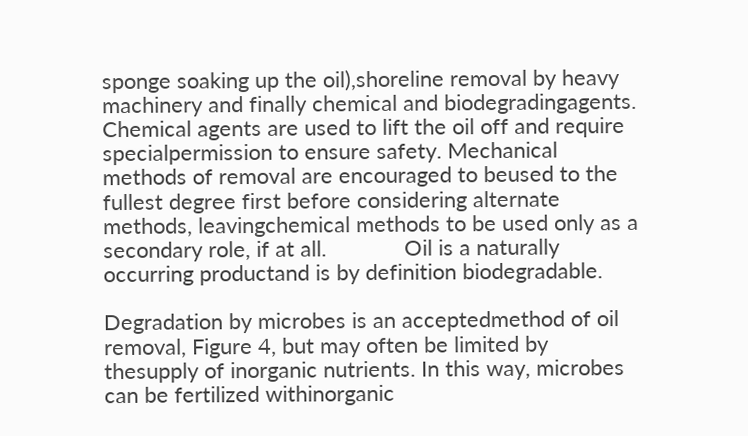sponge soaking up the oil),shoreline removal by heavy machinery and finally chemical and biodegradingagents. Chemical agents are used to lift the oil off and require specialpermission to ensure safety. Mechanical methods of removal are encouraged to beused to the fullest degree first before considering alternate methods, leavingchemical methods to be used only as a secondary role, if at all.             Oil is a naturally occurring productand is by definition biodegradable.

Degradation by microbes is an acceptedmethod of oil removal, Figure 4, but may often be limited by thesupply of inorganic nutrients. In this way, microbes can be fertilized withinorganic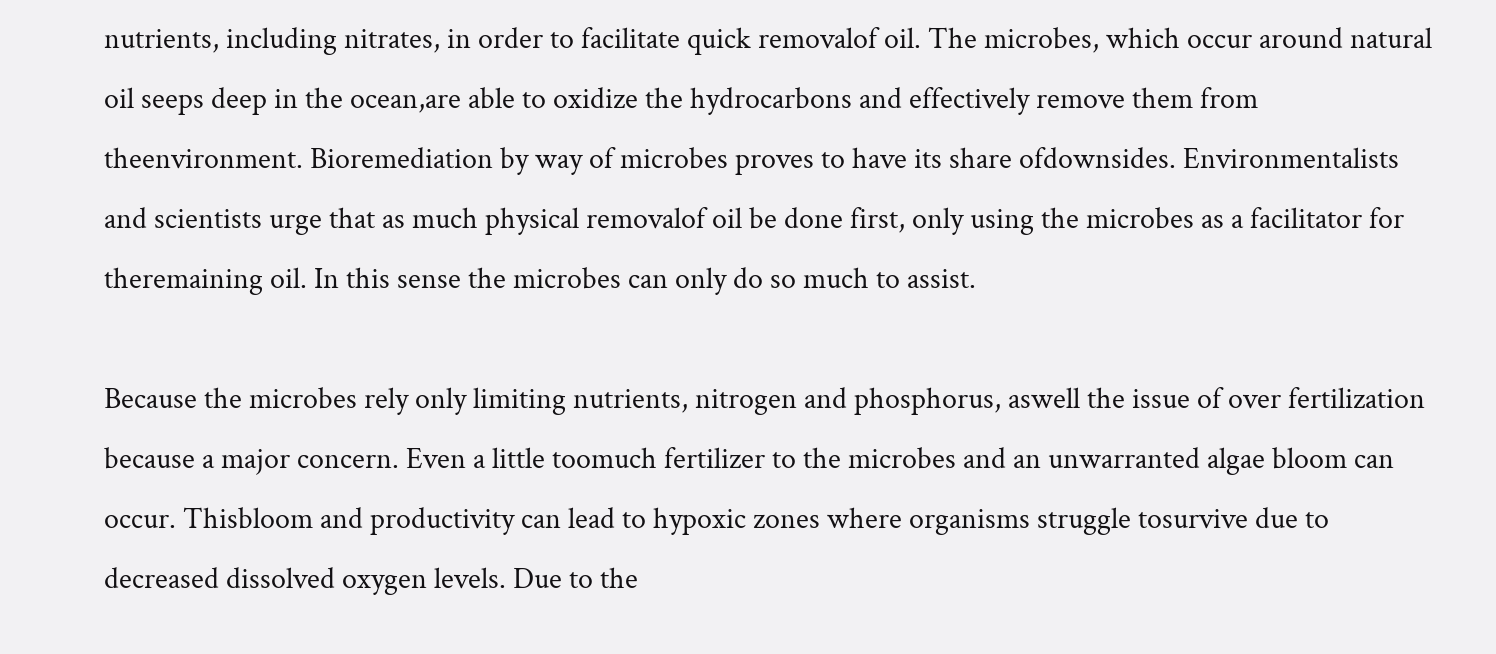nutrients, including nitrates, in order to facilitate quick removalof oil. The microbes, which occur around natural oil seeps deep in the ocean,are able to oxidize the hydrocarbons and effectively remove them from theenvironment. Bioremediation by way of microbes proves to have its share ofdownsides. Environmentalists and scientists urge that as much physical removalof oil be done first, only using the microbes as a facilitator for theremaining oil. In this sense the microbes can only do so much to assist.

Because the microbes rely only limiting nutrients, nitrogen and phosphorus, aswell the issue of over fertilization because a major concern. Even a little toomuch fertilizer to the microbes and an unwarranted algae bloom can occur. Thisbloom and productivity can lead to hypoxic zones where organisms struggle tosurvive due to decreased dissolved oxygen levels. Due to the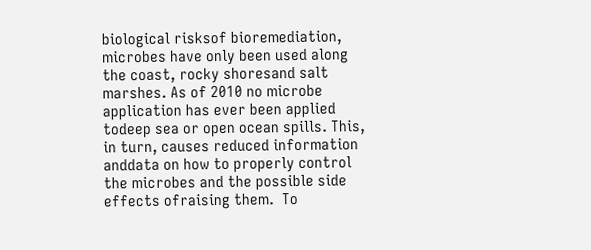biological risksof bioremediation, microbes have only been used along the coast, rocky shoresand salt marshes. As of 2010 no microbe application has ever been applied todeep sea or open ocean spills. This, in turn, causes reduced information anddata on how to properly control the microbes and the possible side effects ofraising them.  To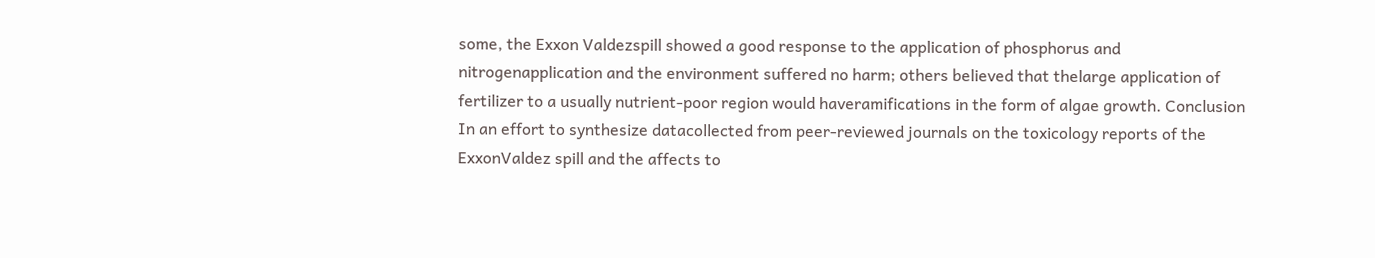some, the Exxon Valdezspill showed a good response to the application of phosphorus and nitrogenapplication and the environment suffered no harm; others believed that thelarge application of fertilizer to a usually nutrient-poor region would haveramifications in the form of algae growth. Conclusion            In an effort to synthesize datacollected from peer-reviewed journals on the toxicology reports of the ExxonValdez spill and the affects to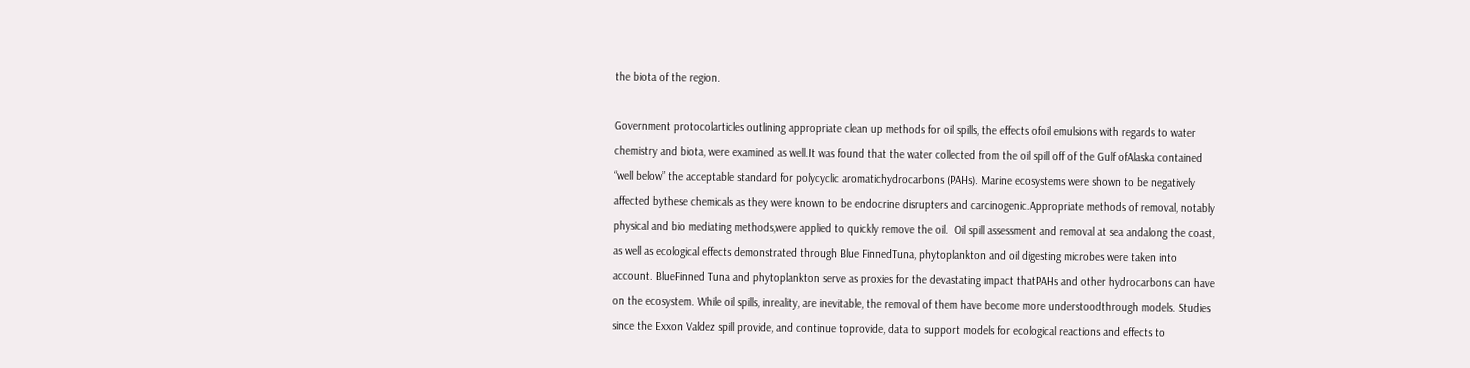the biota of the region.

Government protocolarticles outlining appropriate clean up methods for oil spills, the effects ofoil emulsions with regards to water chemistry and biota, were examined as well.It was found that the water collected from the oil spill off of the Gulf ofAlaska contained “well below” the acceptable standard for polycyclic aromatichydrocarbons (PAHs). Marine ecosystems were shown to be negatively affected bythese chemicals as they were known to be endocrine disrupters and carcinogenic.Appropriate methods of removal, notably physical and bio mediating methods,were applied to quickly remove the oil.  Oil spill assessment and removal at sea andalong the coast, as well as ecological effects demonstrated through Blue FinnedTuna, phytoplankton and oil digesting microbes were taken into account. BlueFinned Tuna and phytoplankton serve as proxies for the devastating impact thatPAHs and other hydrocarbons can have on the ecosystem. While oil spills, inreality, are inevitable, the removal of them have become more understoodthrough models. Studies since the Exxon Valdez spill provide, and continue toprovide, data to support models for ecological reactions and effects to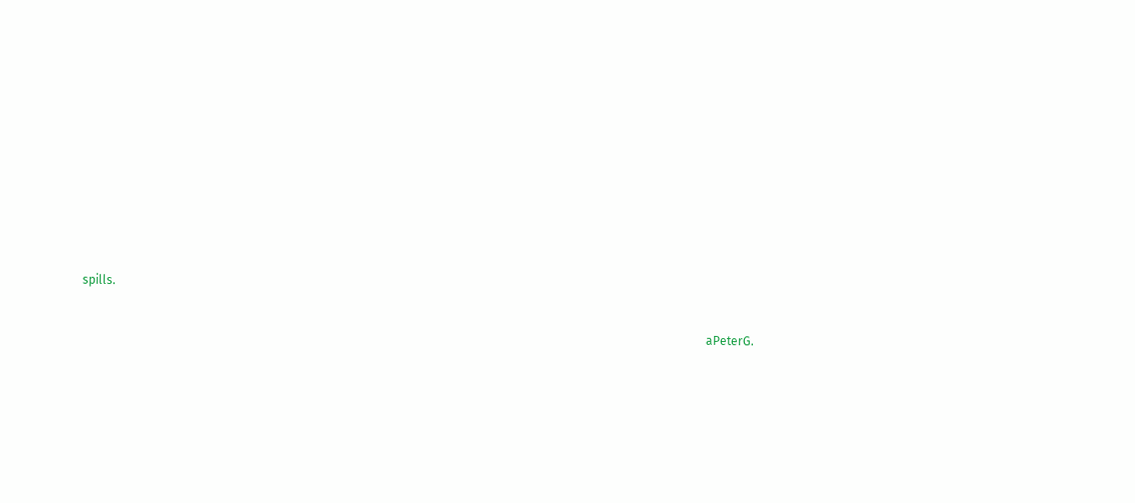spills.

                                                                                                                                                                                                                aPeterG.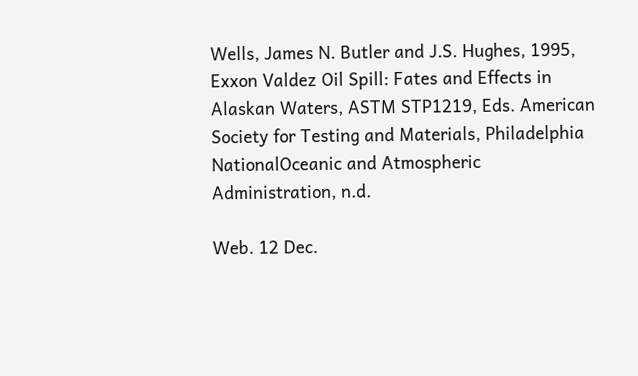Wells, James N. Butler and J.S. Hughes, 1995, Exxon Valdez Oil Spill: Fates and Effects in Alaskan Waters, ASTM STP1219, Eds. American Society for Testing and Materials, Philadelphia NationalOceanic and Atmospheric Administration, n.d.

Web. 12 Dec.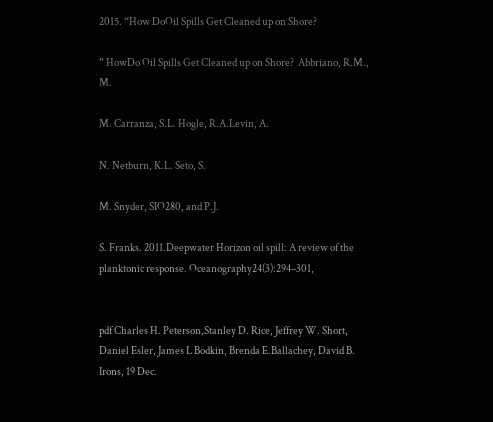2015. “How DoOil Spills Get Cleaned up on Shore?

” HowDo Oil Spills Get Cleaned up on Shore?  Abbriano, R.M., M.

M. Carranza, S.L. Hogle, R.A.Levin, A.

N. Netburn, K.L. Seto, S.

M. Snyder, SIO280, and P.J.

S. Franks. 2011.Deepwater Horizon oil spill: A review of the planktonic response. Oceanography24(3):294–301,


pdf Charles H. Peterson,Stanley D. Rice, Jeffrey W. Short, Daniel Esler, James L Bodkin, Brenda E.Ballachey, David B. Irons, 19 Dec.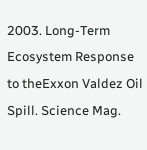2003. Long-Term Ecosystem Response to theExxon Valdez Oil Spill. Science Mag.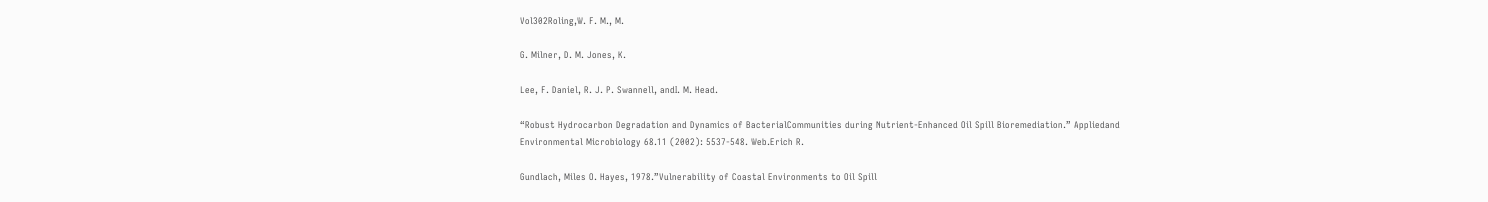Vol302Roling,W. F. M., M.

G. Milner, D. M. Jones, K.

Lee, F. Daniel, R. J. P. Swannell, andI. M. Head.

“Robust Hydrocarbon Degradation and Dynamics of BacterialCommunities during Nutrient-Enhanced Oil Spill Bioremediation.” Appliedand Environmental Microbiology 68.11 (2002): 5537-548. Web.Erich R.

Gundlach, Miles O. Hayes, 1978.”Vulnerability of Coastal Environments to Oil Spill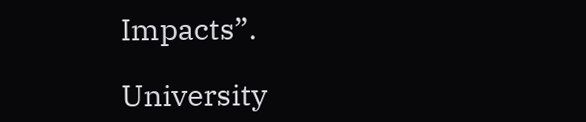Impacts”.

University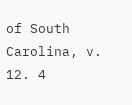of South Carolina, v. 12. 4